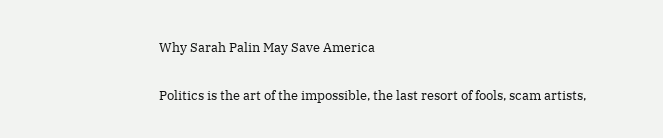Why Sarah Palin May Save America

Politics is the art of the impossible, the last resort of fools, scam artists,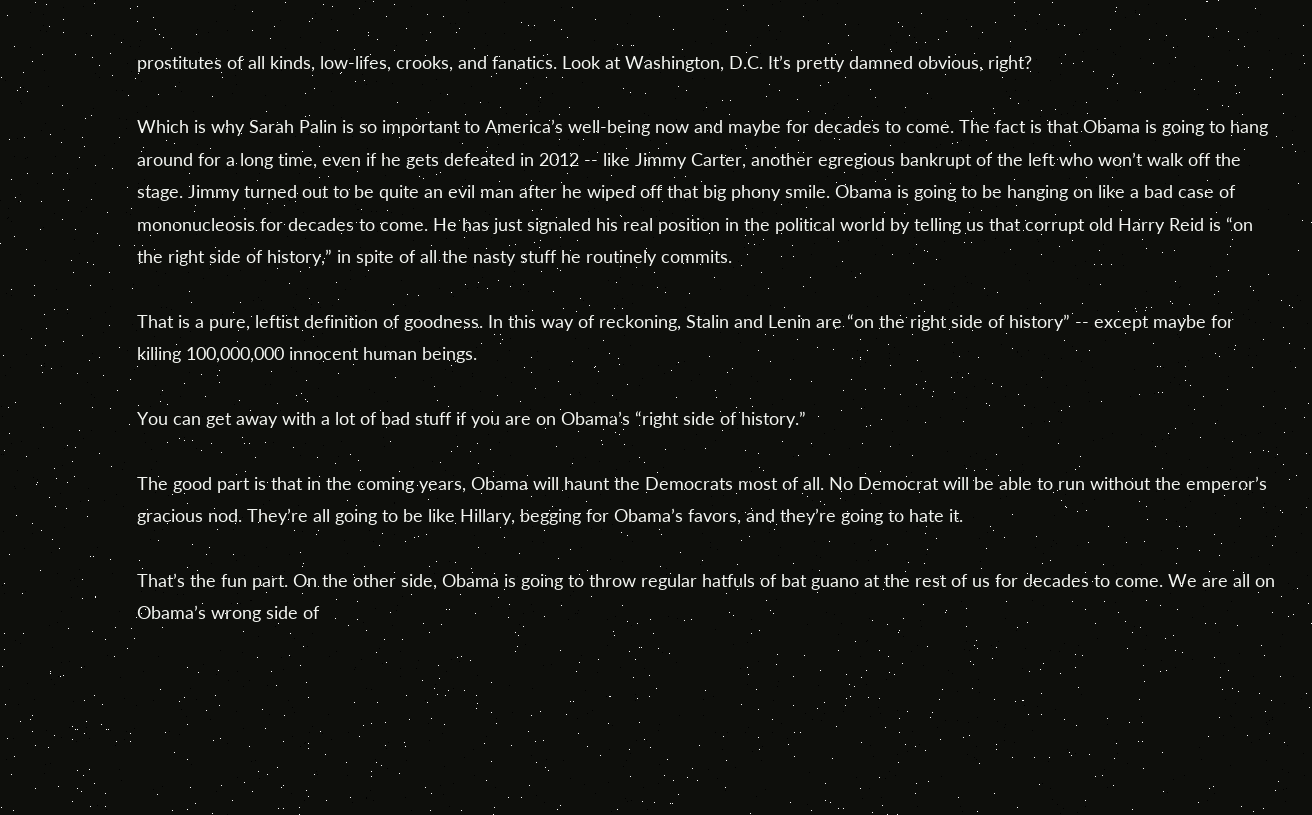prostitutes of all kinds, low-lifes, crooks, and fanatics. Look at Washington, D.C. It’s pretty damned obvious, right?

Which is why Sarah Palin is so important to America’s well-being now and maybe for decades to come. The fact is that Obama is going to hang around for a long time, even if he gets defeated in 2012 -- like Jimmy Carter, another egregious bankrupt of the left who won’t walk off the stage. Jimmy turned out to be quite an evil man after he wiped off that big phony smile. Obama is going to be hanging on like a bad case of mononucleosis for decades to come. He has just signaled his real position in the political world by telling us that corrupt old Harry Reid is “on the right side of history,” in spite of all the nasty stuff he routinely commits.

That is a pure, leftist definition of goodness. In this way of reckoning, Stalin and Lenin are “on the right side of history” -- except maybe for killing 100,000,000 innocent human beings.

You can get away with a lot of bad stuff if you are on Obama’s “right side of history.”

The good part is that in the coming years, Obama will haunt the Democrats most of all. No Democrat will be able to run without the emperor’s gracious nod. They’re all going to be like Hillary, begging for Obama’s favors, and they’re going to hate it.

That’s the fun part. On the other side, Obama is going to throw regular hatfuls of bat guano at the rest of us for decades to come. We are all on Obama’s wrong side of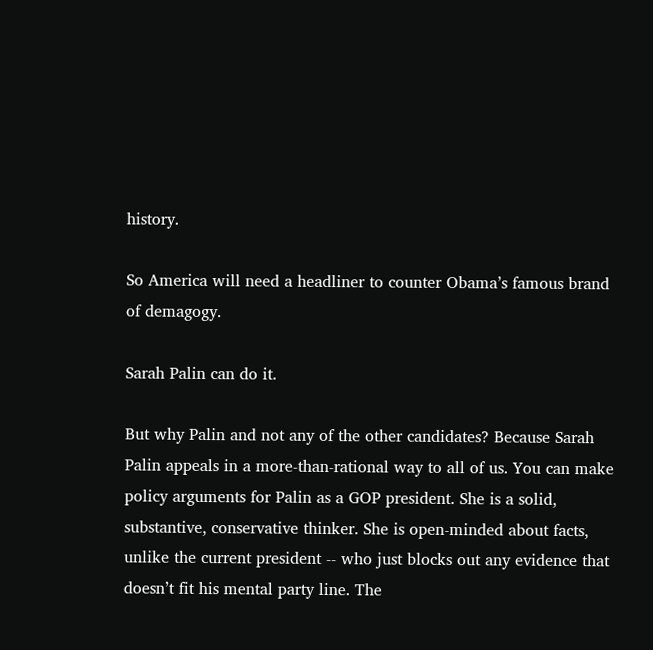history.

So America will need a headliner to counter Obama’s famous brand of demagogy.

Sarah Palin can do it.

But why Palin and not any of the other candidates? Because Sarah Palin appeals in a more-than-rational way to all of us. You can make policy arguments for Palin as a GOP president. She is a solid, substantive, conservative thinker. She is open-minded about facts, unlike the current president -- who just blocks out any evidence that doesn’t fit his mental party line. The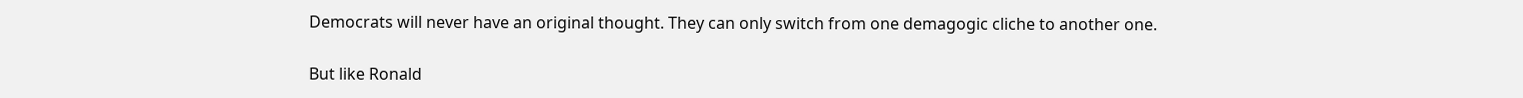Democrats will never have an original thought. They can only switch from one demagogic cliche to another one.

But like Ronald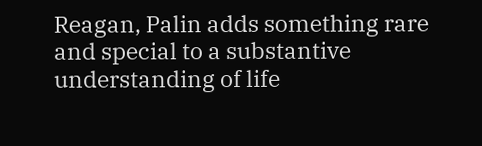Reagan, Palin adds something rare and special to a substantive understanding of life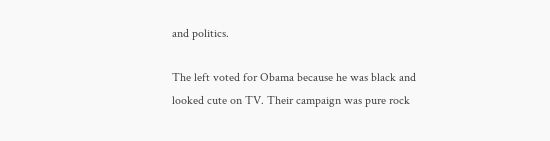and politics.

The left voted for Obama because he was black and looked cute on TV. Their campaign was pure rock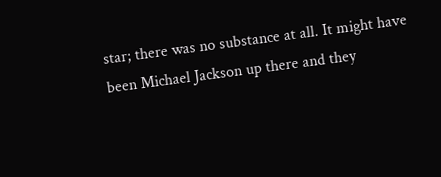star; there was no substance at all. It might have been Michael Jackson up there and they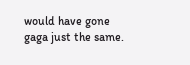would have gone gaga just the same.